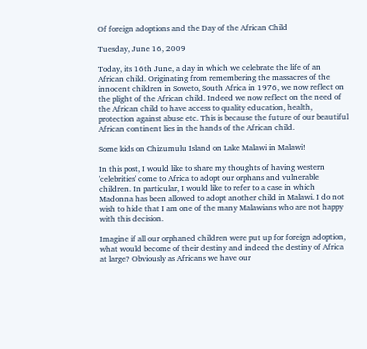Of foreign adoptions and the Day of the African Child

Tuesday, June 16, 2009

Today, its 16th June, a day in which we celebrate the life of an African child. Originating from remembering the massacres of the innocent children in Soweto, South Africa in 1976, we now reflect on the plight of the African child. Indeed we now reflect on the need of the African child to have access to quality education, health, protection against abuse etc. This is because the future of our beautiful African continent lies in the hands of the African child.

Some kids on Chizumulu Island on Lake Malawi in Malawi!

In this post, I would like to share my thoughts of having western 'celebrities' come to Africa to adopt our orphans and vulnerable children. In particular, I would like to refer to a case in which Madonna has been allowed to adopt another child in Malawi. I do not wish to hide that I am one of the many Malawians who are not happy with this decision.

Imagine if all our orphaned children were put up for foreign adoption, what would become of their destiny and indeed the destiny of Africa at large? Obviously as Africans we have our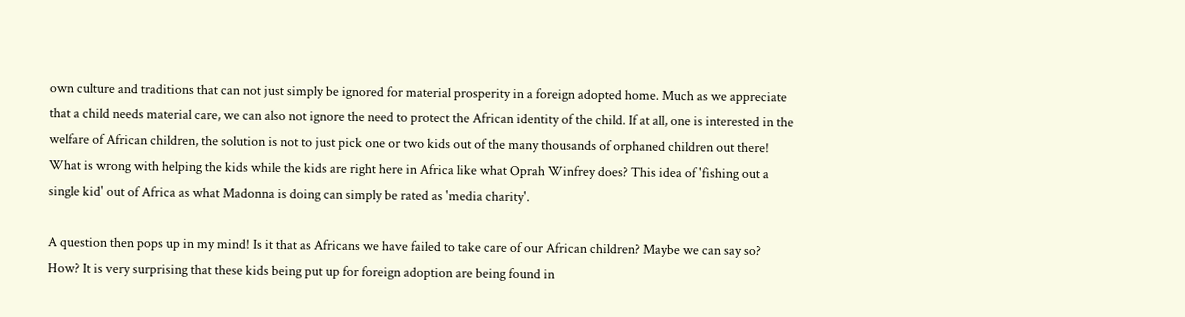own culture and traditions that can not just simply be ignored for material prosperity in a foreign adopted home. Much as we appreciate that a child needs material care, we can also not ignore the need to protect the African identity of the child. If at all, one is interested in the welfare of African children, the solution is not to just pick one or two kids out of the many thousands of orphaned children out there! What is wrong with helping the kids while the kids are right here in Africa like what Oprah Winfrey does? This idea of 'fishing out a single kid' out of Africa as what Madonna is doing can simply be rated as 'media charity'.

A question then pops up in my mind! Is it that as Africans we have failed to take care of our African children? Maybe we can say so? How? It is very surprising that these kids being put up for foreign adoption are being found in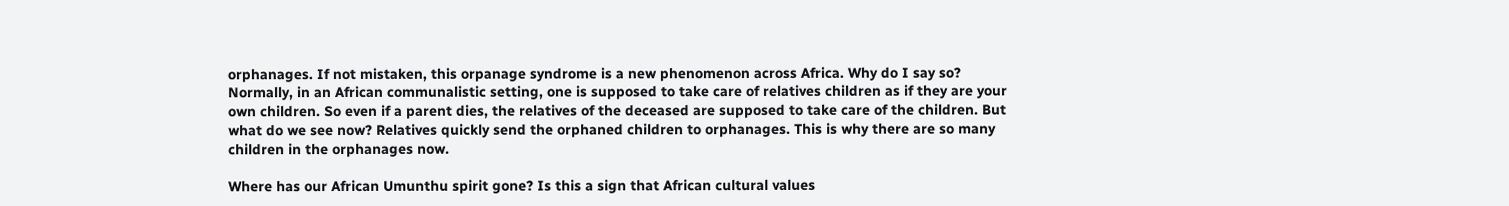orphanages. If not mistaken, this orpanage syndrome is a new phenomenon across Africa. Why do I say so? Normally, in an African communalistic setting, one is supposed to take care of relatives children as if they are your own children. So even if a parent dies, the relatives of the deceased are supposed to take care of the children. But what do we see now? Relatives quickly send the orphaned children to orphanages. This is why there are so many children in the orphanages now.

Where has our African Umunthu spirit gone? Is this a sign that African cultural values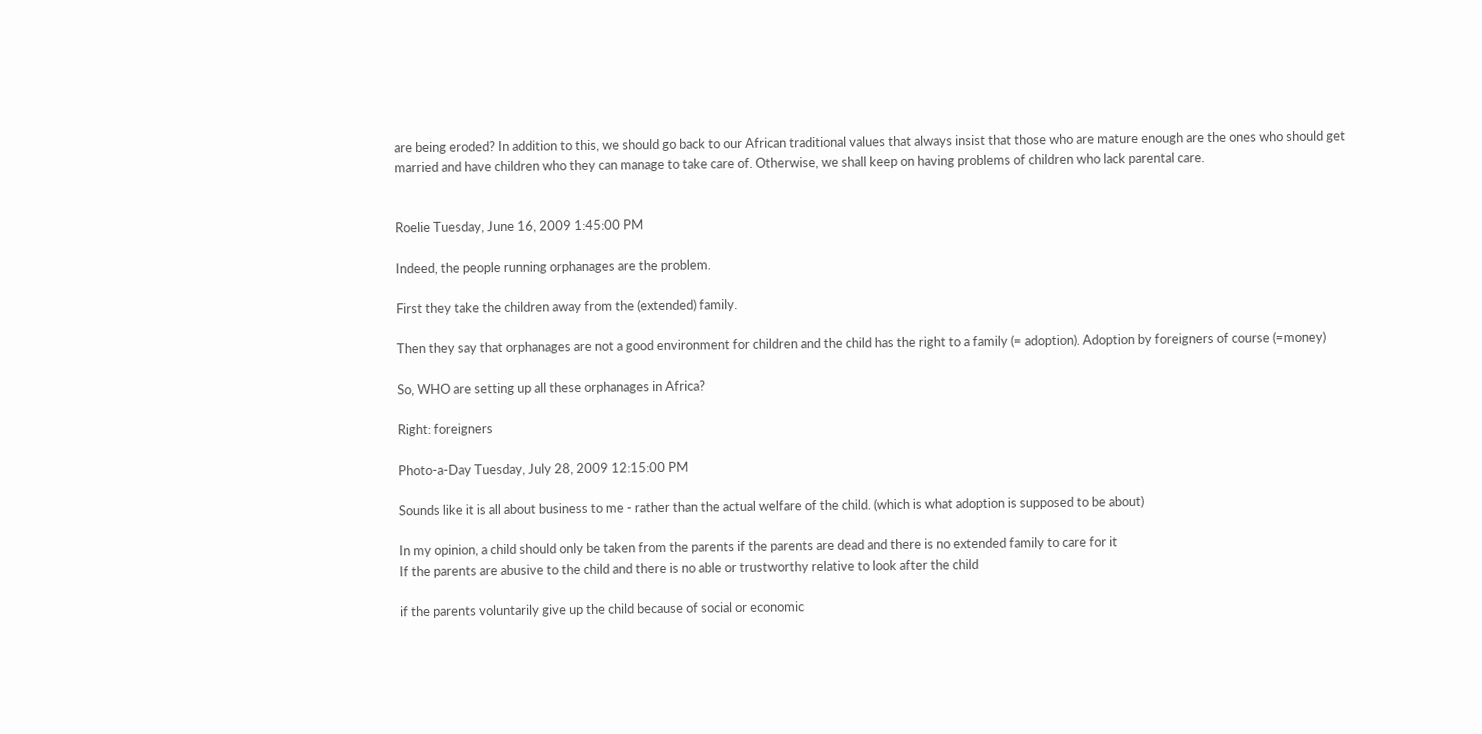are being eroded? In addition to this, we should go back to our African traditional values that always insist that those who are mature enough are the ones who should get married and have children who they can manage to take care of. Otherwise, we shall keep on having problems of children who lack parental care.


Roelie Tuesday, June 16, 2009 1:45:00 PM

Indeed, the people running orphanages are the problem.

First they take the children away from the (extended) family.

Then they say that orphanages are not a good environment for children and the child has the right to a family (= adoption). Adoption by foreigners of course (=money)

So, WHO are setting up all these orphanages in Africa?

Right: foreigners

Photo-a-Day Tuesday, July 28, 2009 12:15:00 PM

Sounds like it is all about business to me - rather than the actual welfare of the child. (which is what adoption is supposed to be about)

In my opinion, a child should only be taken from the parents if the parents are dead and there is no extended family to care for it
If the parents are abusive to the child and there is no able or trustworthy relative to look after the child

if the parents voluntarily give up the child because of social or economic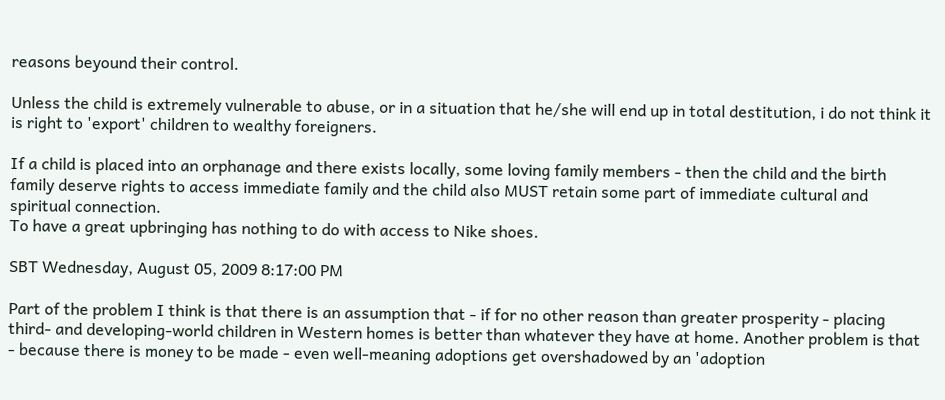reasons beyound their control.

Unless the child is extremely vulnerable to abuse, or in a situation that he/she will end up in total destitution, i do not think it is right to 'export' children to wealthy foreigners.

If a child is placed into an orphanage and there exists locally, some loving family members - then the child and the birth family deserve rights to access immediate family and the child also MUST retain some part of immediate cultural and spiritual connection.
To have a great upbringing has nothing to do with access to Nike shoes.

SBT Wednesday, August 05, 2009 8:17:00 PM

Part of the problem I think is that there is an assumption that - if for no other reason than greater prosperity - placing third- and developing-world children in Western homes is better than whatever they have at home. Another problem is that - because there is money to be made - even well-meaning adoptions get overshadowed by an 'adoption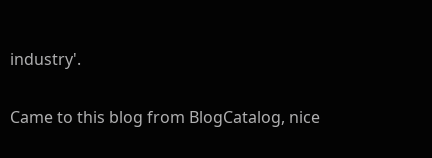industry'.

Came to this blog from BlogCatalog, nice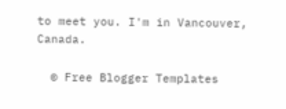to meet you. I'm in Vancouver, Canada.

  © Free Blogger Templates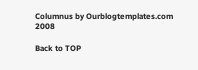Columnus by Ourblogtemplates.com 2008

Back to TOP